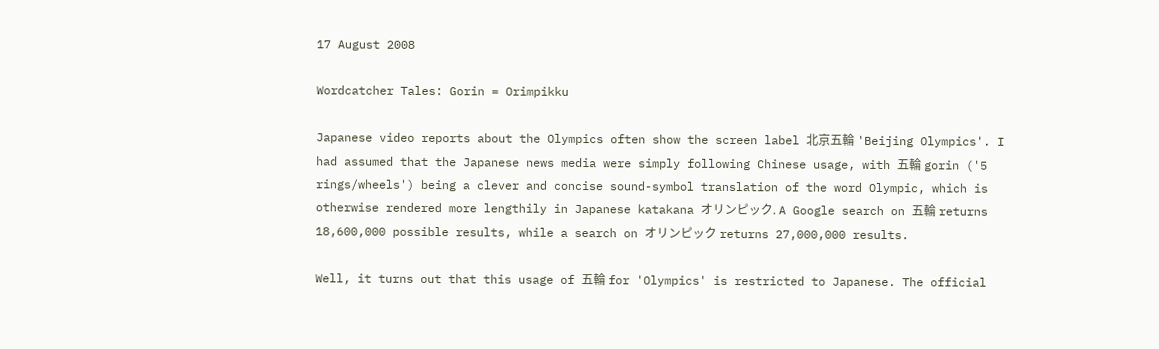17 August 2008

Wordcatcher Tales: Gorin = Orimpikku

Japanese video reports about the Olympics often show the screen label 北京五輪 'Beijing Olympics'. I had assumed that the Japanese news media were simply following Chinese usage, with 五輪 gorin ('5 rings/wheels') being a clever and concise sound-symbol translation of the word Olympic, which is otherwise rendered more lengthily in Japanese katakana オリンピック. A Google search on 五輪 returns 18,600,000 possible results, while a search on オリンピック returns 27,000,000 results.

Well, it turns out that this usage of 五輪 for 'Olympics' is restricted to Japanese. The official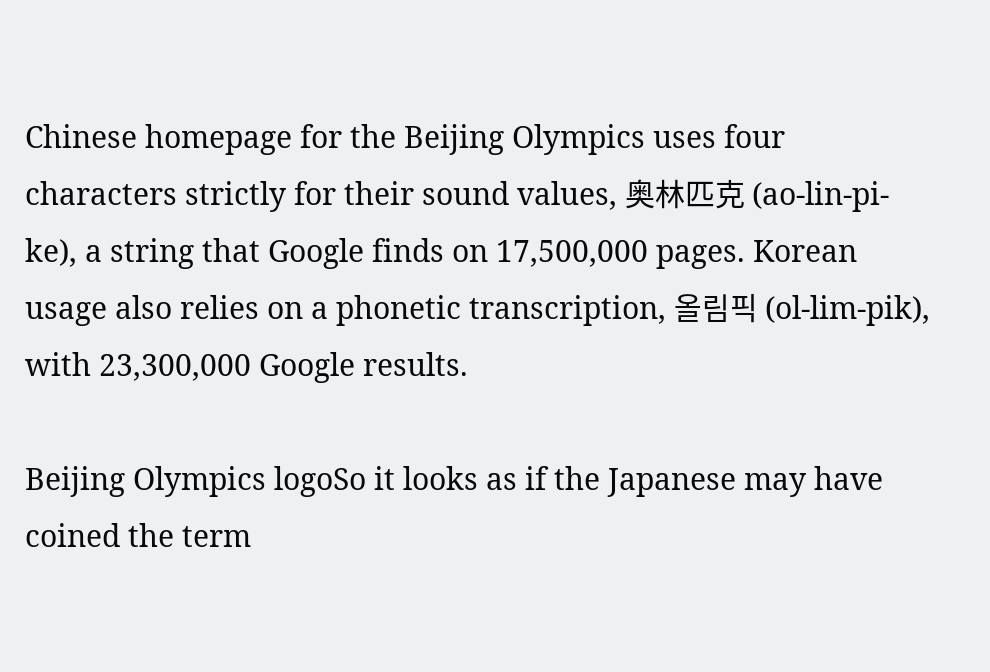Chinese homepage for the Beijing Olympics uses four characters strictly for their sound values, 奥林匹克 (ao-lin-pi-ke), a string that Google finds on 17,500,000 pages. Korean usage also relies on a phonetic transcription, 올림픽 (ol-lim-pik), with 23,300,000 Google results.

Beijing Olympics logoSo it looks as if the Japanese may have coined the term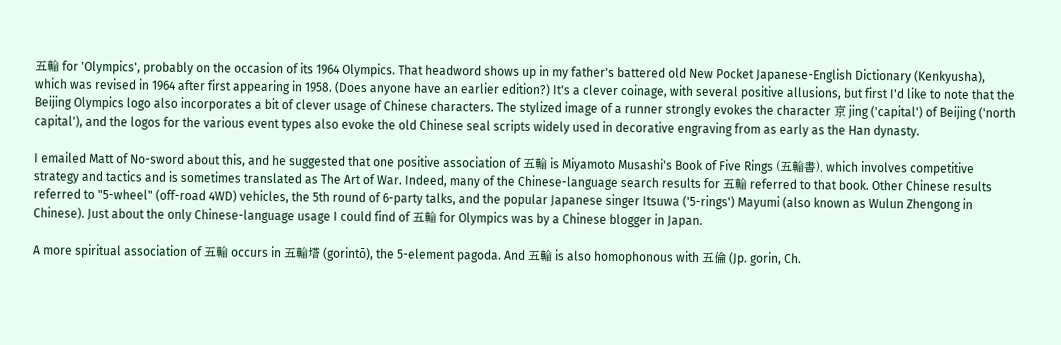五輪 for 'Olympics', probably on the occasion of its 1964 Olympics. That headword shows up in my father's battered old New Pocket Japanese-English Dictionary (Kenkyusha), which was revised in 1964 after first appearing in 1958. (Does anyone have an earlier edition?) It's a clever coinage, with several positive allusions, but first I'd like to note that the Beijing Olympics logo also incorporates a bit of clever usage of Chinese characters. The stylized image of a runner strongly evokes the character 京 jing ('capital') of Beijing ('north capital'), and the logos for the various event types also evoke the old Chinese seal scripts widely used in decorative engraving from as early as the Han dynasty.

I emailed Matt of No-sword about this, and he suggested that one positive association of 五輪 is Miyamoto Musashi's Book of Five Rings (五輪書), which involves competitive strategy and tactics and is sometimes translated as The Art of War. Indeed, many of the Chinese-language search results for 五輪 referred to that book. Other Chinese results referred to "5-wheel" (off-road 4WD) vehicles, the 5th round of 6-party talks, and the popular Japanese singer Itsuwa ('5-rings') Mayumi (also known as Wulun Zhengong in Chinese). Just about the only Chinese-language usage I could find of 五輪 for Olympics was by a Chinese blogger in Japan.

A more spiritual association of 五輪 occurs in 五輪塔 (gorintō), the 5-element pagoda. And 五輪 is also homophonous with 五倫 (Jp. gorin, Ch.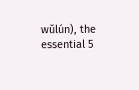wǔlún), the essential 5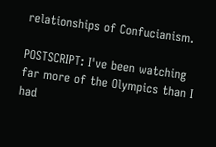relationships of Confucianism.

POSTSCRIPT: I've been watching far more of the Olympics than I had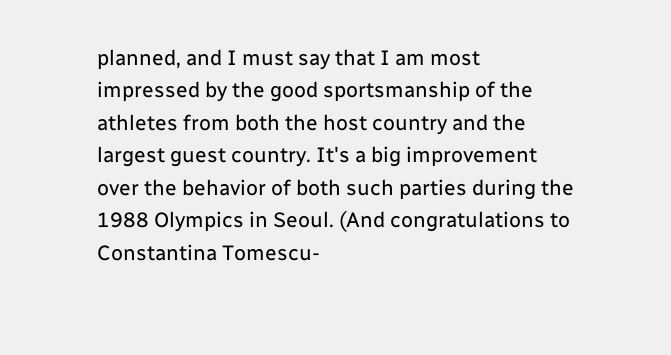planned, and I must say that I am most impressed by the good sportsmanship of the athletes from both the host country and the largest guest country. It's a big improvement over the behavior of both such parties during the 1988 Olympics in Seoul. (And congratulations to Constantina Tomescu-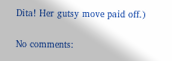Dita! Her gutsy move paid off.)

No comments: